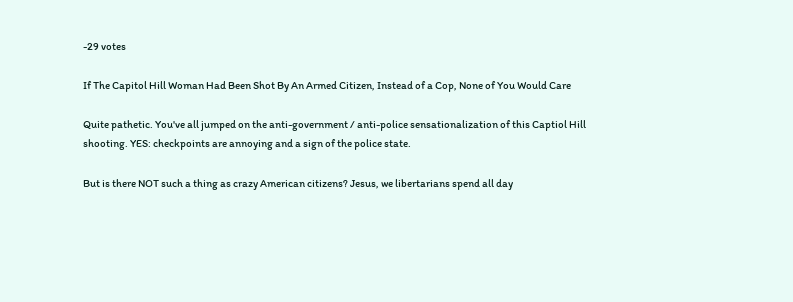-29 votes

If The Capitol Hill Woman Had Been Shot By An Armed Citizen, Instead of a Cop, None of You Would Care

Quite pathetic. You've all jumped on the anti-government / anti-police sensationalization of this Captiol Hill shooting. YES: checkpoints are annoying and a sign of the police state.

But is there NOT such a thing as crazy American citizens? Jesus, we libertarians spend all day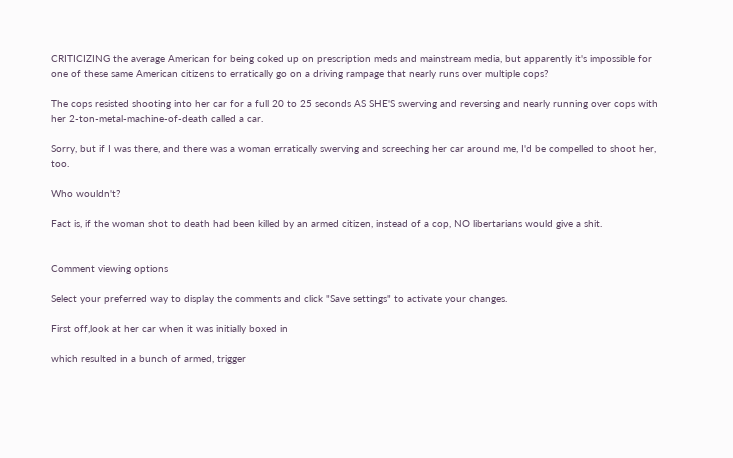CRITICIZING the average American for being coked up on prescription meds and mainstream media, but apparently it's impossible for one of these same American citizens to erratically go on a driving rampage that nearly runs over multiple cops?

The cops resisted shooting into her car for a full 20 to 25 seconds AS SHE'S swerving and reversing and nearly running over cops with her 2-ton-metal-machine-of-death called a car.

Sorry, but if I was there, and there was a woman erratically swerving and screeching her car around me, I'd be compelled to shoot her, too.

Who wouldn't?

Fact is, if the woman shot to death had been killed by an armed citizen, instead of a cop, NO libertarians would give a shit.


Comment viewing options

Select your preferred way to display the comments and click "Save settings" to activate your changes.

First off,look at her car when it was initially boxed in

which resulted in a bunch of armed, trigger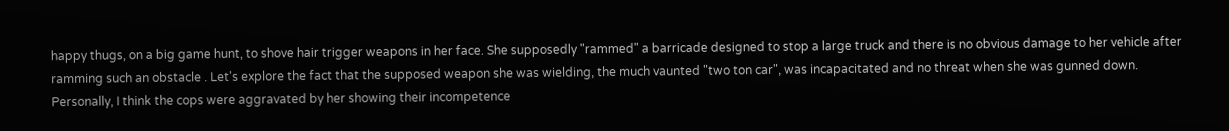happy thugs, on a big game hunt, to shove hair trigger weapons in her face. She supposedly "rammed" a barricade designed to stop a large truck and there is no obvious damage to her vehicle after ramming such an obstacle . Let's explore the fact that the supposed weapon she was wielding, the much vaunted "two ton car", was incapacitated and no threat when she was gunned down.
Personally, I think the cops were aggravated by her showing their incompetence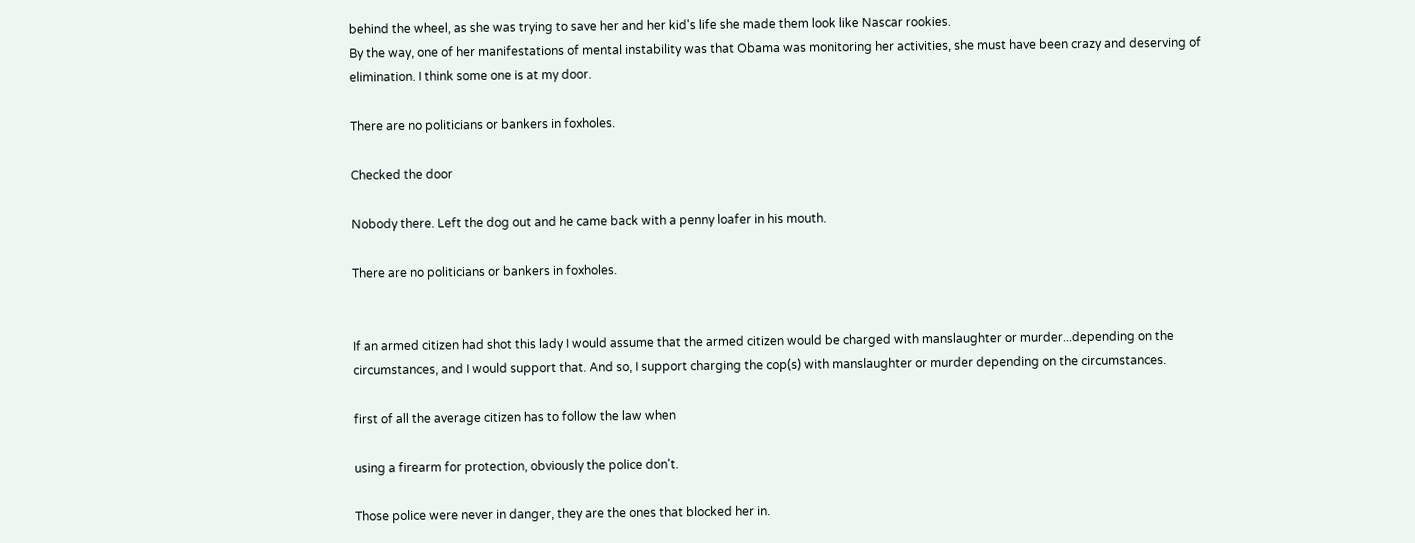behind the wheel, as she was trying to save her and her kid's life she made them look like Nascar rookies.
By the way, one of her manifestations of mental instability was that Obama was monitoring her activities, she must have been crazy and deserving of elimination. I think some one is at my door.

There are no politicians or bankers in foxholes.

Checked the door

Nobody there. Left the dog out and he came back with a penny loafer in his mouth.

There are no politicians or bankers in foxholes.


If an armed citizen had shot this lady I would assume that the armed citizen would be charged with manslaughter or murder...depending on the circumstances, and I would support that. And so, I support charging the cop(s) with manslaughter or murder depending on the circumstances.

first of all the average citizen has to follow the law when

using a firearm for protection, obviously the police don't.

Those police were never in danger, they are the ones that blocked her in.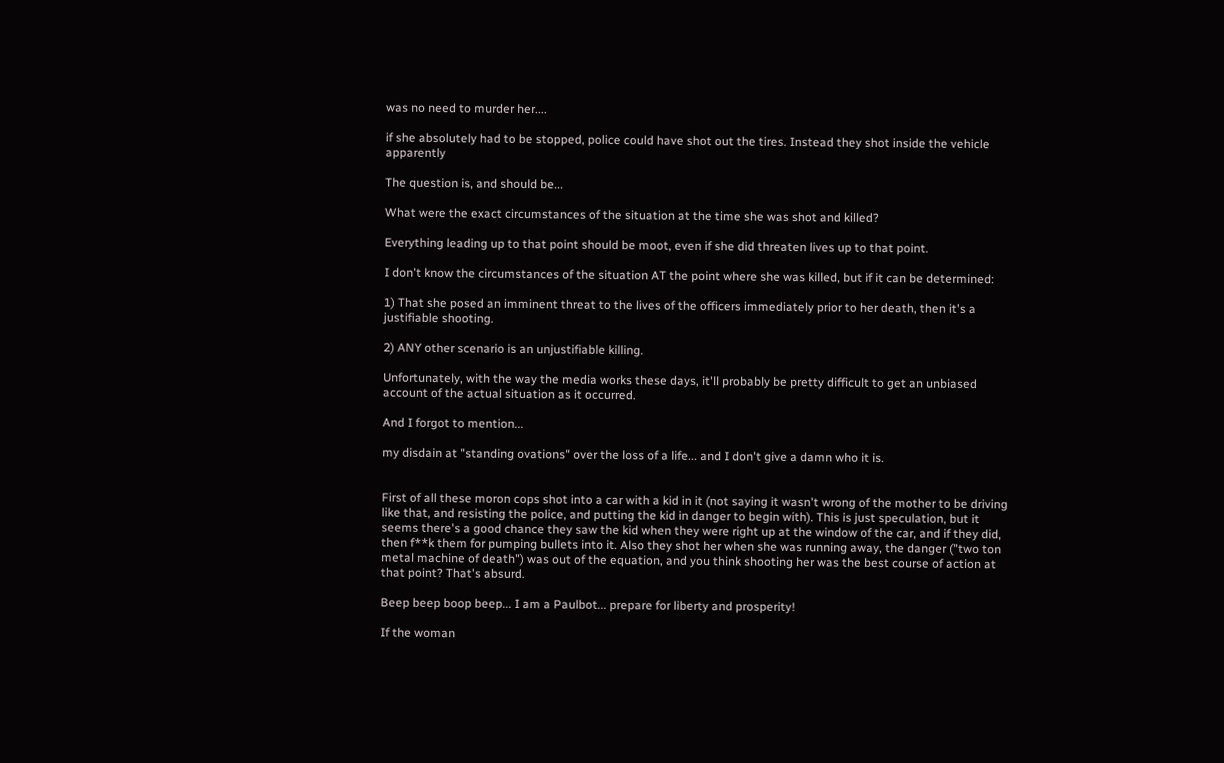was no need to murder her....

if she absolutely had to be stopped, police could have shot out the tires. Instead they shot inside the vehicle apparently

The question is, and should be...

What were the exact circumstances of the situation at the time she was shot and killed?

Everything leading up to that point should be moot, even if she did threaten lives up to that point.

I don't know the circumstances of the situation AT the point where she was killed, but if it can be determined:

1) That she posed an imminent threat to the lives of the officers immediately prior to her death, then it's a justifiable shooting.

2) ANY other scenario is an unjustifiable killing.

Unfortunately, with the way the media works these days, it'll probably be pretty difficult to get an unbiased account of the actual situation as it occurred.

And I forgot to mention...

my disdain at "standing ovations" over the loss of a life... and I don't give a damn who it is.


First of all these moron cops shot into a car with a kid in it (not saying it wasn't wrong of the mother to be driving like that, and resisting the police, and putting the kid in danger to begin with). This is just speculation, but it seems there's a good chance they saw the kid when they were right up at the window of the car, and if they did, then f**k them for pumping bullets into it. Also they shot her when she was running away, the danger ("two ton metal machine of death") was out of the equation, and you think shooting her was the best course of action at that point? That's absurd.

Beep beep boop beep... I am a Paulbot... prepare for liberty and prosperity!

If the woman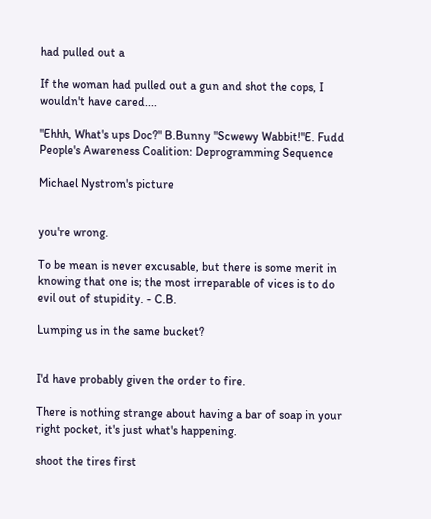had pulled out a

If the woman had pulled out a gun and shot the cops, I wouldn't have cared....

"Ehhh, What's ups Doc?" B.Bunny "Scwewy Wabbit!"E. Fudd
People's Awareness Coalition: Deprogramming Sequence

Michael Nystrom's picture


you're wrong.

To be mean is never excusable, but there is some merit in knowing that one is; the most irreparable of vices is to do evil out of stupidity. - C.B.

Lumping us in the same bucket?


I'd have probably given the order to fire.

There is nothing strange about having a bar of soap in your right pocket, it's just what's happening.

shoot the tires first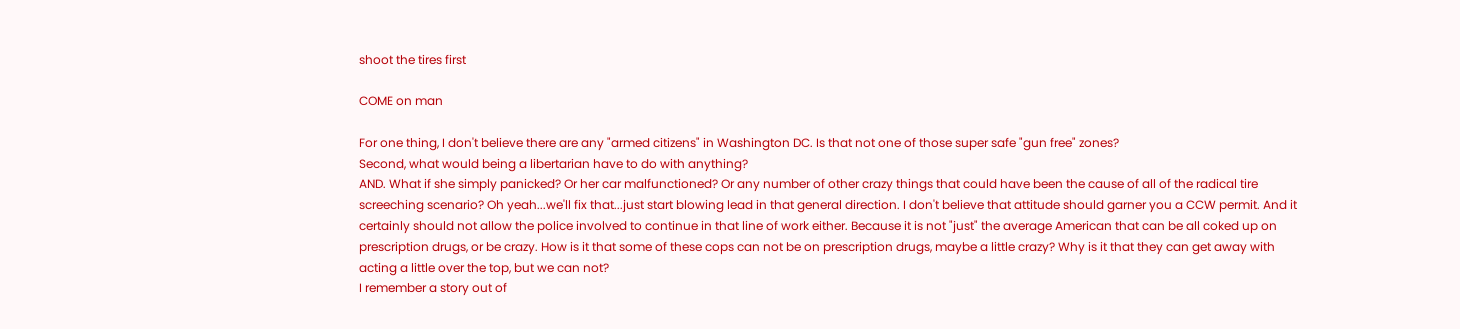shoot the tires first

COME on man

For one thing, I don't believe there are any "armed citizens" in Washington DC. Is that not one of those super safe "gun free" zones?
Second, what would being a libertarian have to do with anything?
AND. What if she simply panicked? Or her car malfunctioned? Or any number of other crazy things that could have been the cause of all of the radical tire screeching scenario? Oh yeah...we'll fix that...just start blowing lead in that general direction. I don't believe that attitude should garner you a CCW permit. And it certainly should not allow the police involved to continue in that line of work either. Because it is not "just" the average American that can be all coked up on prescription drugs, or be crazy. How is it that some of these cops can not be on prescription drugs, maybe a little crazy? Why is it that they can get away with acting a little over the top, but we can not?
I remember a story out of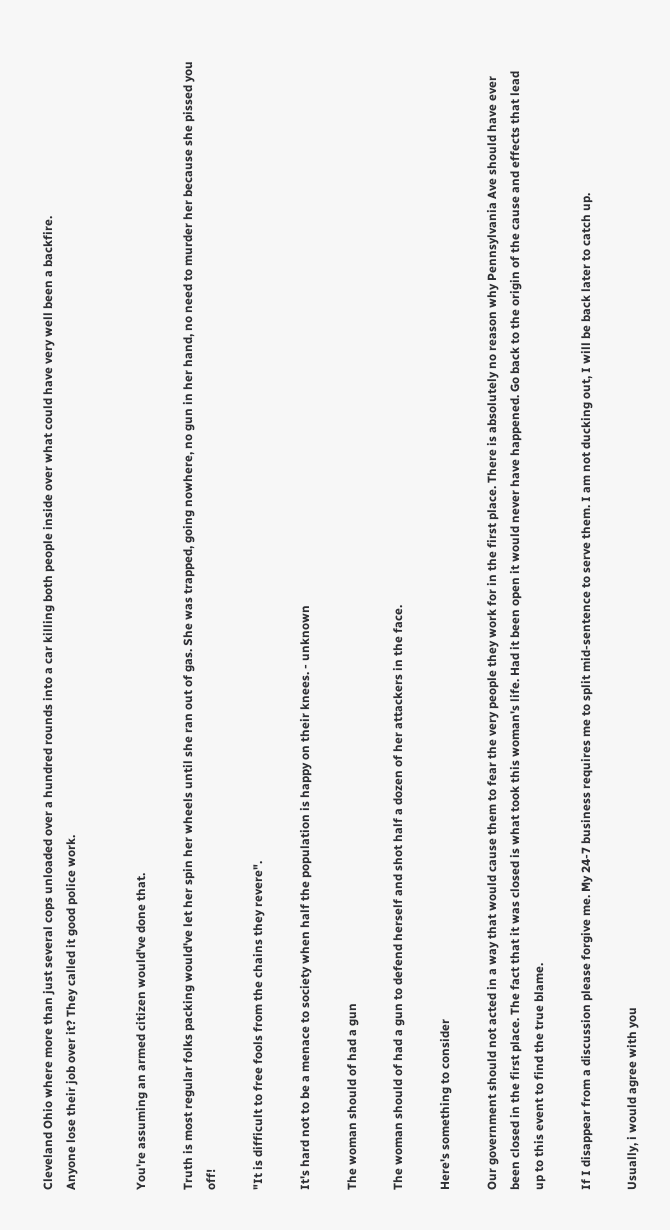Cleveland Ohio where more than just several cops unloaded over a hundred rounds into a car killing both people inside over what could have very well been a backfire.
Anyone lose their job over it? They called it good police work.


You're assuming an armed citizen would've done that.

Truth is most regular folks packing would've let her spin her wheels until she ran out of gas. She was trapped, going nowhere, no gun in her hand, no need to murder her because she pissed you off!

"It is difficult to free fools from the chains they revere".

It's hard not to be a menace to society when half the population is happy on their knees. - unknown

The woman should of had a gun

The woman should of had a gun to defend herself and shot half a dozen of her attackers in the face.

Here's something to consider

Our government should not acted in a way that would cause them to fear the very people they work for in the first place. There is absolutely no reason why Pennsylvania Ave should have ever been closed in the first place. The fact that it was closed is what took this woman's life. Had it been open it would never have happened. Go back to the origin of the cause and effects that lead up to this event to find the true blame.

If I disappear from a discussion please forgive me. My 24-7 business requires me to split mid-sentence to serve them. I am not ducking out, I will be back later to catch up.

Usually, i would agree with you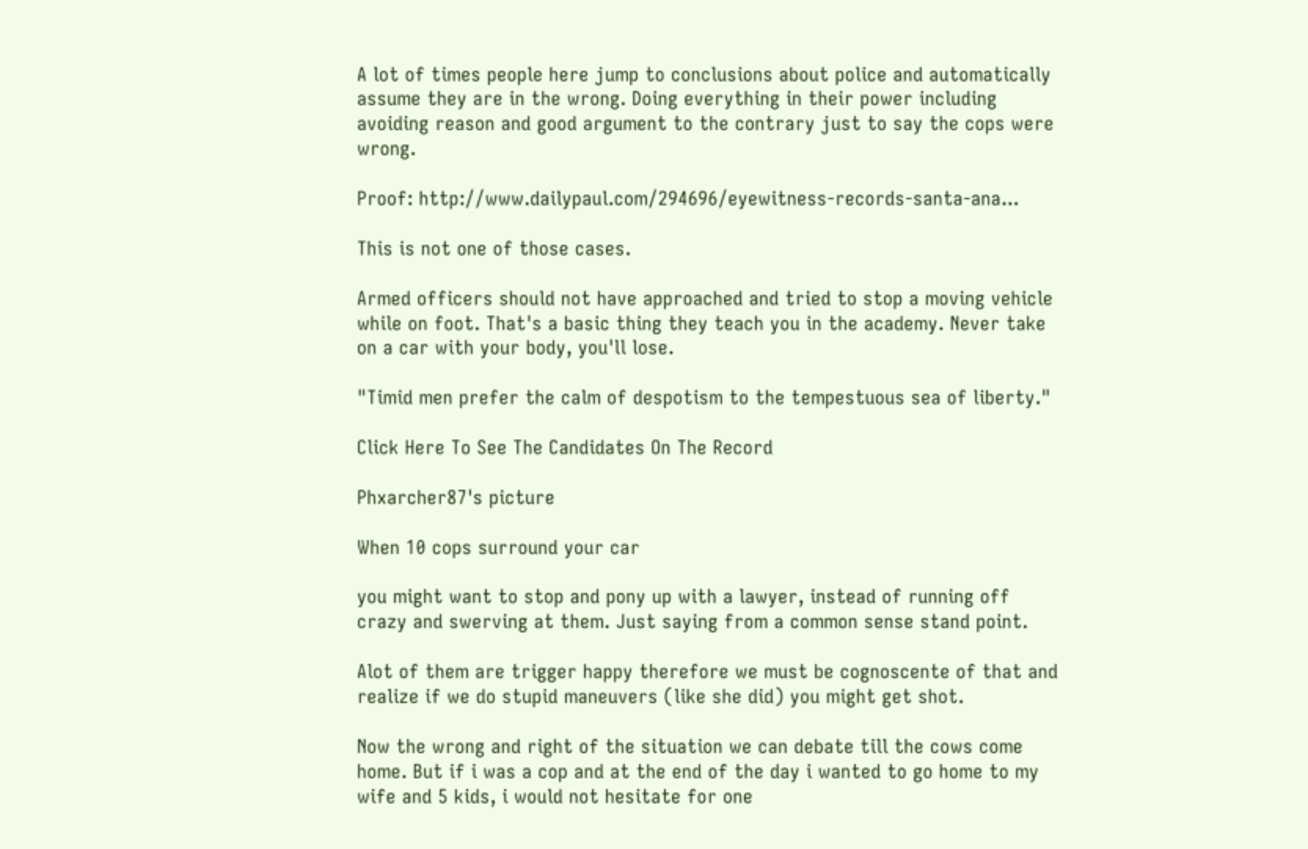A lot of times people here jump to conclusions about police and automatically assume they are in the wrong. Doing everything in their power including avoiding reason and good argument to the contrary just to say the cops were wrong.

Proof: http://www.dailypaul.com/294696/eyewitness-records-santa-ana...

This is not one of those cases.

Armed officers should not have approached and tried to stop a moving vehicle while on foot. That's a basic thing they teach you in the academy. Never take on a car with your body, you'll lose.

"Timid men prefer the calm of despotism to the tempestuous sea of liberty."

Click Here To See The Candidates On The Record

Phxarcher87's picture

When 10 cops surround your car

you might want to stop and pony up with a lawyer, instead of running off crazy and swerving at them. Just saying from a common sense stand point.

Alot of them are trigger happy therefore we must be cognoscente of that and realize if we do stupid maneuvers (like she did) you might get shot.

Now the wrong and right of the situation we can debate till the cows come home. But if i was a cop and at the end of the day i wanted to go home to my wife and 5 kids, i would not hesitate for one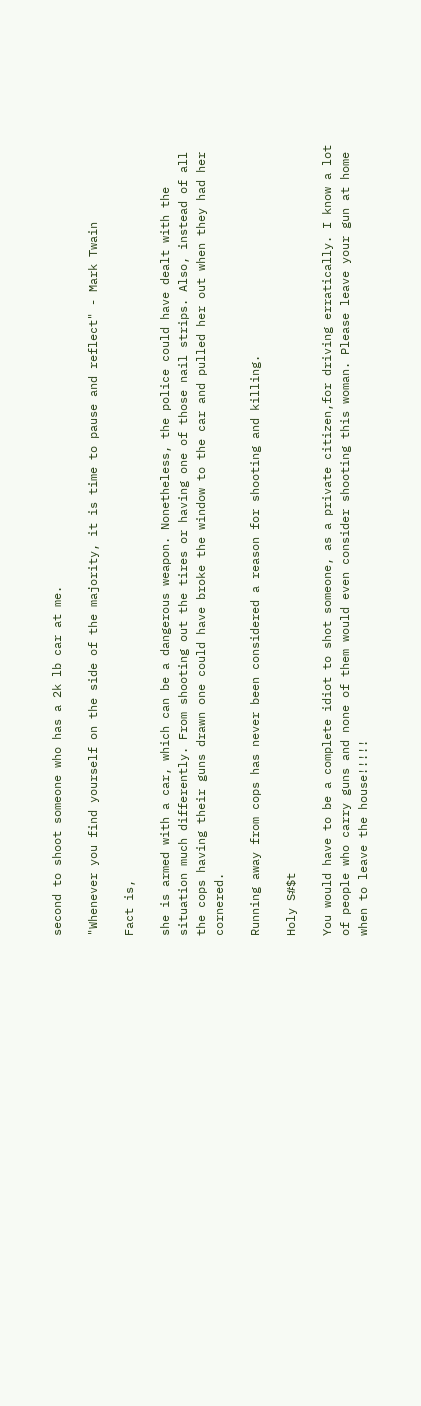second to shoot someone who has a 2k lb car at me.

"Whenever you find yourself on the side of the majority, it is time to pause and reflect" - Mark Twain

Fact is,

she is armed with a car, which can be a dangerous weapon. Nonetheless, the police could have dealt with the situation much differently. From shooting out the tires or having one of those nail strips. Also, instead of all the cops having their guns drawn one could have broke the window to the car and pulled her out when they had her cornered.

Running away from cops has never been considered a reason for shooting and killing.

Holy S#$t

You would have to be a complete idiot to shot someone, as a private citizen,for driving erratically. I know a lot of people who carry guns and none of them would even consider shooting this woman. Please leave your gun at home when to leave the house!!!!!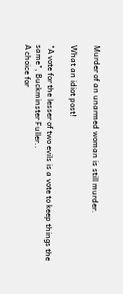Murder of an unarmed woman is still murder.

What an idiot post!

"A vote for the lesser of two evils is a vote to keep things the same", Buckminster Fuller..
A choice for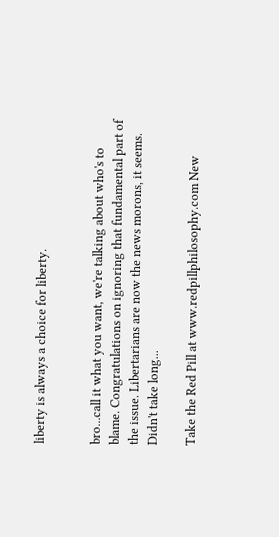liberty is always a choice for liberty.


bro...call it what you want, we're talking about who's to blame. Congratulations on ignoring that fundamental part of the issue. Libertarians are now the news morons, it seems. Didn't take long...

Take the Red Pill at www.redpillphilosophy.com New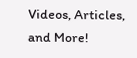Videos, Articles, and More!